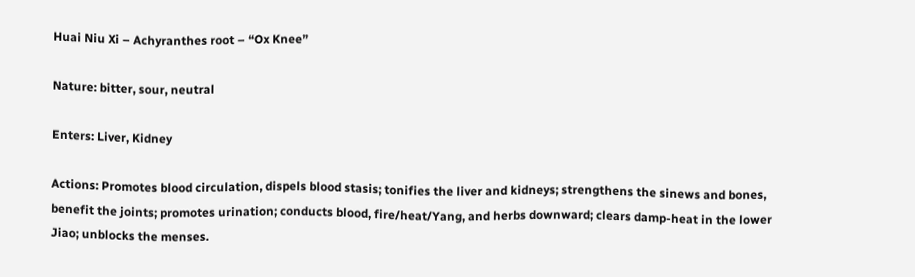Huai Niu Xi – Achyranthes root – “Ox Knee”

Nature: bitter, sour, neutral

Enters: Liver, Kidney

Actions: Promotes blood circulation, dispels blood stasis; tonifies the liver and kidneys; strengthens the sinews and bones, benefit the joints; promotes urination; conducts blood, fire/heat/Yang, and herbs downward; clears damp-heat in the lower Jiao; unblocks the menses.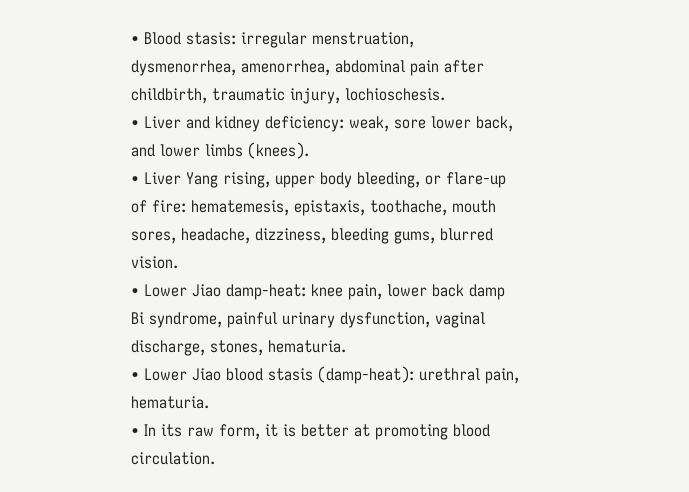• Blood stasis: irregular menstruation, dysmenorrhea, amenorrhea, abdominal pain after childbirth, traumatic injury, lochioschesis.
• Liver and kidney deficiency: weak, sore lower back, and lower limbs (knees).
• Liver Yang rising, upper body bleeding, or flare-up of fire: hematemesis, epistaxis, toothache, mouth sores, headache, dizziness, bleeding gums, blurred vision.
• Lower Jiao damp-heat: knee pain, lower back damp Bi syndrome, painful urinary dysfunction, vaginal discharge, stones, hematuria.
• Lower Jiao blood stasis (damp-heat): urethral pain, hematuria.
• In its raw form, it is better at promoting blood circulation.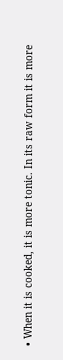• When it is cooked, it is more tonic. In its raw form it is more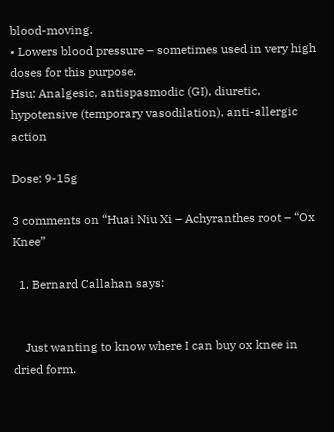blood-moving.
• Lowers blood pressure – sometimes used in very high doses for this purpose.
Hsu: Analgesic, antispasmodic (GI), diuretic, hypotensive (temporary vasodilation), anti-allergic action

Dose: 9-15g

3 comments on “Huai Niu Xi – Achyranthes root – “Ox Knee”

  1. Bernard Callahan says:


    Just wanting to know where I can buy ox knee in dried form.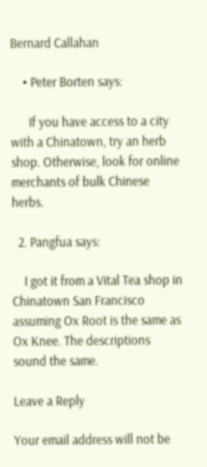Bernard Callahan

    • Peter Borten says:

      If you have access to a city with a Chinatown, try an herb shop. Otherwise, look for online merchants of bulk Chinese herbs.

  2. Pangfua says:

    I got it from a Vital Tea shop in Chinatown San Francisco assuming Ox Root is the same as Ox Knee. The descriptions sound the same.

Leave a Reply

Your email address will not be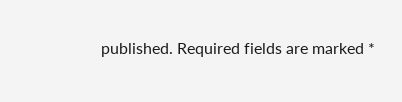published. Required fields are marked *